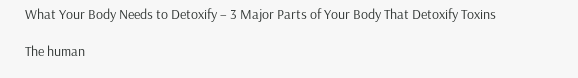What Your Body Needs to Detoxify – 3 Major Parts of Your Body That Detoxify Toxins

The human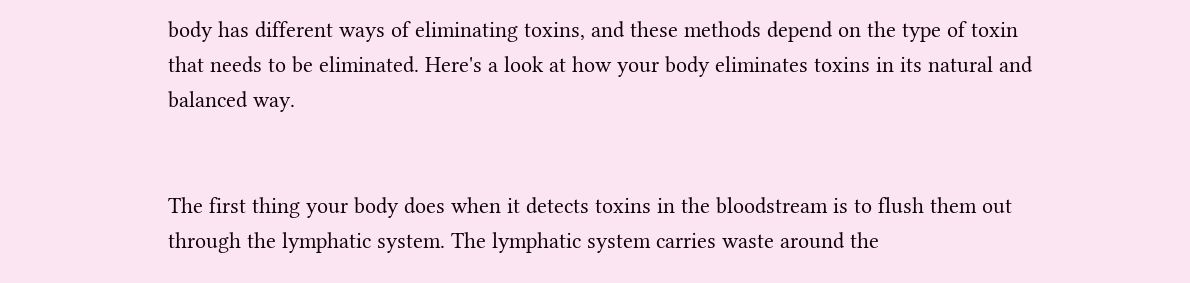body has different ways of eliminating toxins, and these methods depend on the type of toxin that needs to be eliminated. Here's a look at how your body eliminates toxins in its natural and balanced way.


The first thing your body does when it detects toxins in the bloodstream is to flush them out through the lymphatic system. The lymphatic system carries waste around the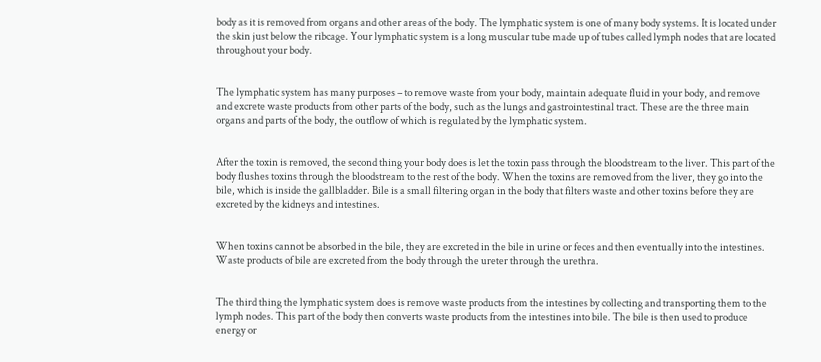body as it is removed from organs and other areas of the body. The lymphatic system is one of many body systems. It is located under the skin just below the ribcage. Your lymphatic system is a long muscular tube made up of tubes called lymph nodes that are located throughout your body.


The lymphatic system has many purposes – to remove waste from your body, maintain adequate fluid in your body, and remove and excrete waste products from other parts of the body, such as the lungs and gastrointestinal tract. These are the three main organs and parts of the body, the outflow of which is regulated by the lymphatic system.


After the toxin is removed, the second thing your body does is let the toxin pass through the bloodstream to the liver. This part of the body flushes toxins through the bloodstream to the rest of the body. When the toxins are removed from the liver, they go into the bile, which is inside the gallbladder. Bile is a small filtering organ in the body that filters waste and other toxins before they are excreted by the kidneys and intestines.


When toxins cannot be absorbed in the bile, they are excreted in the bile in urine or feces and then eventually into the intestines. Waste products of bile are excreted from the body through the ureter through the urethra.


The third thing the lymphatic system does is remove waste products from the intestines by collecting and transporting them to the lymph nodes. This part of the body then converts waste products from the intestines into bile. The bile is then used to produce energy or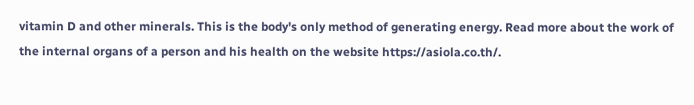vitamin D and other minerals. This is the body's only method of generating energy. Read more about the work of the internal organs of a person and his health on the website https://asiola.co.th/.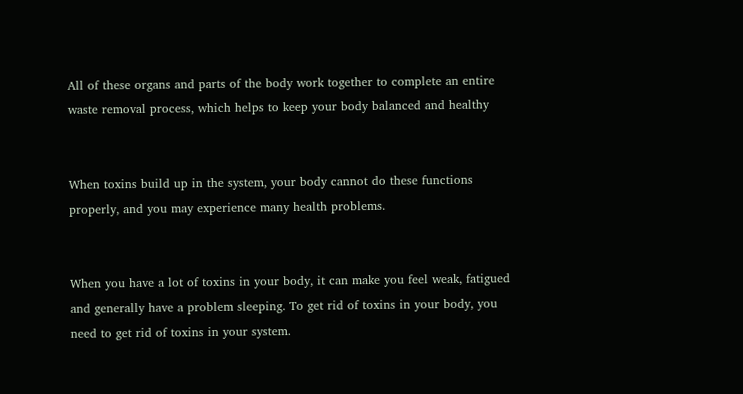All of these organs and parts of the body work together to complete an entire waste removal process, which helps to keep your body balanced and healthy


When toxins build up in the system, your body cannot do these functions properly, and you may experience many health problems.


When you have a lot of toxins in your body, it can make you feel weak, fatigued and generally have a problem sleeping. To get rid of toxins in your body, you need to get rid of toxins in your system.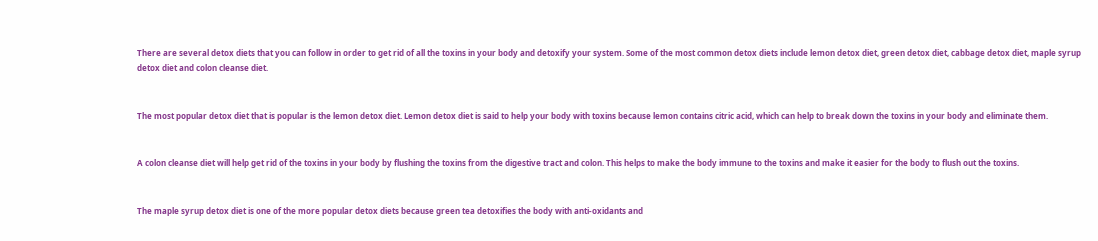There are several detox diets that you can follow in order to get rid of all the toxins in your body and detoxify your system. Some of the most common detox diets include lemon detox diet, green detox diet, cabbage detox diet, maple syrup detox diet and colon cleanse diet.


The most popular detox diet that is popular is the lemon detox diet. Lemon detox diet is said to help your body with toxins because lemon contains citric acid, which can help to break down the toxins in your body and eliminate them.


A colon cleanse diet will help get rid of the toxins in your body by flushing the toxins from the digestive tract and colon. This helps to make the body immune to the toxins and make it easier for the body to flush out the toxins.


The maple syrup detox diet is one of the more popular detox diets because green tea detoxifies the body with anti-oxidants and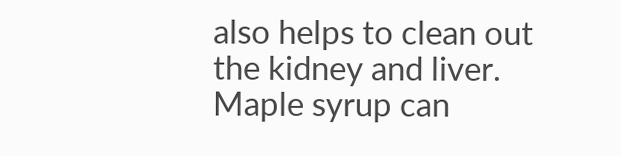also helps to clean out the kidney and liver. Maple syrup can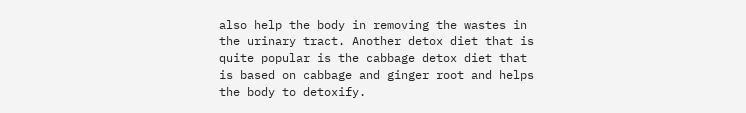also help the body in removing the wastes in the urinary tract. Another detox diet that is quite popular is the cabbage detox diet that is based on cabbage and ginger root and helps the body to detoxify.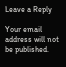Leave a Reply

Your email address will not be published.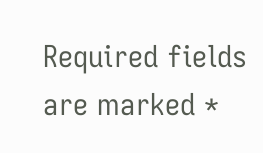Required fields are marked *